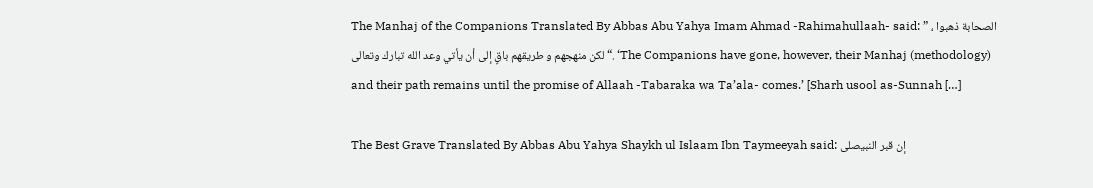The Manhaj of the Companions Translated By Abbas Abu Yahya Imam Ahmad -Rahimahullaah- said: ” الصحابة ذهبوا ، لكن منهجهم و طريقهم باقٍ إلى أن يأتي وعد الله تبارك وتعالى “. ‘The Companions have gone, however, their Manhaj (methodology) and their path remains until the promise of Allaah -Tabaraka wa Ta’ala- comes.’ [Sharh usool as-Sunnah […]

The Best Grave Translated By Abbas Abu Yahya Shaykh ul Islaam Ibn Taymeeyah said: إن قبر النبيصلى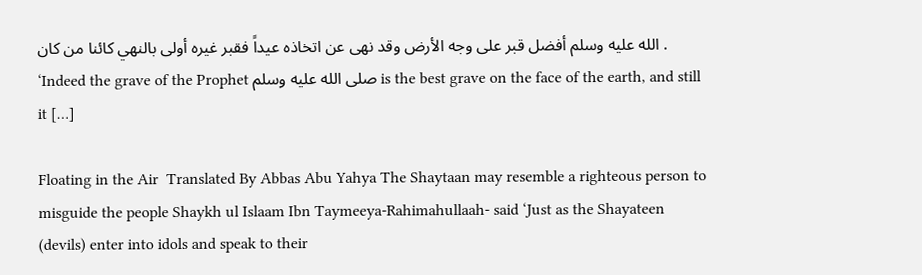الله عليه وسلم أفضل قبر على وجه الأرض وقد نهى عن اتخاذه عيداً فقبر غيره أولى بالنهي كائنا من كان . ‘Indeed the grave of the Prophet صلى الله عليه وسلم is the best grave on the face of the earth, and still it […]

Floating in the Air  Translated By Abbas Abu Yahya The Shaytaan may resemble a righteous person to misguide the people Shaykh ul Islaam Ibn Taymeeya-Rahimahullaah- said ‘Just as the Shayateen (devils) enter into idols and speak to their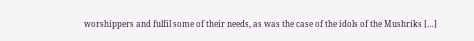worshippers and fulfil some of their needs, as was the case of the idols of the Mushriks […]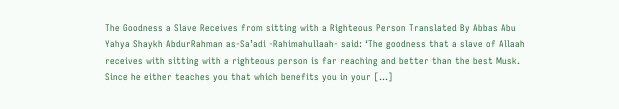The Goodness a Slave Receives from sitting with a Righteous Person Translated By Abbas Abu Yahya Shaykh AbdurRahman as-Sa’adi -Rahimahullaah- said: ‘The goodness that a slave of Allaah receives with sitting with a righteous person is far reaching and better than the best Musk. Since he either teaches you that which benefits you in your […]